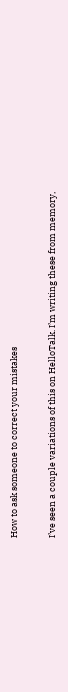How to ask someone to correct your mistakes

I’ve seen a couple variations of this on HelloTalk. I’m writing these from memory,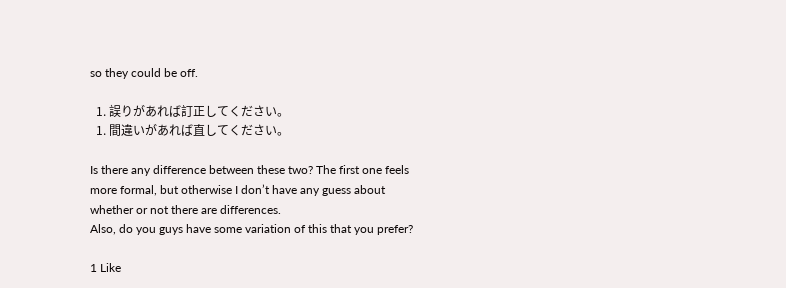so they could be off.

  1. 誤りがあれば訂正してください。
  1. 間違いがあれば直してください。

Is there any difference between these two? The first one feels more formal, but otherwise I don’t have any guess about whether or not there are differences.
Also, do you guys have some variation of this that you prefer?

1 Like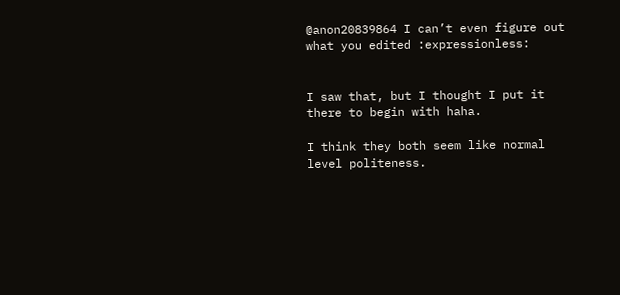@anon20839864 I can’t even figure out what you edited :expressionless:


I saw that, but I thought I put it there to begin with haha.

I think they both seem like normal level politeness.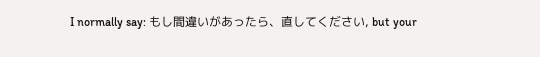I normally say: もし間違いがあったら、直してください, but your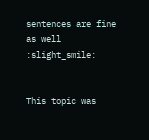sentences are fine as well :slight_smile:


This topic was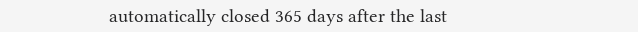automatically closed 365 days after the last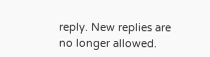reply. New replies are no longer allowed.